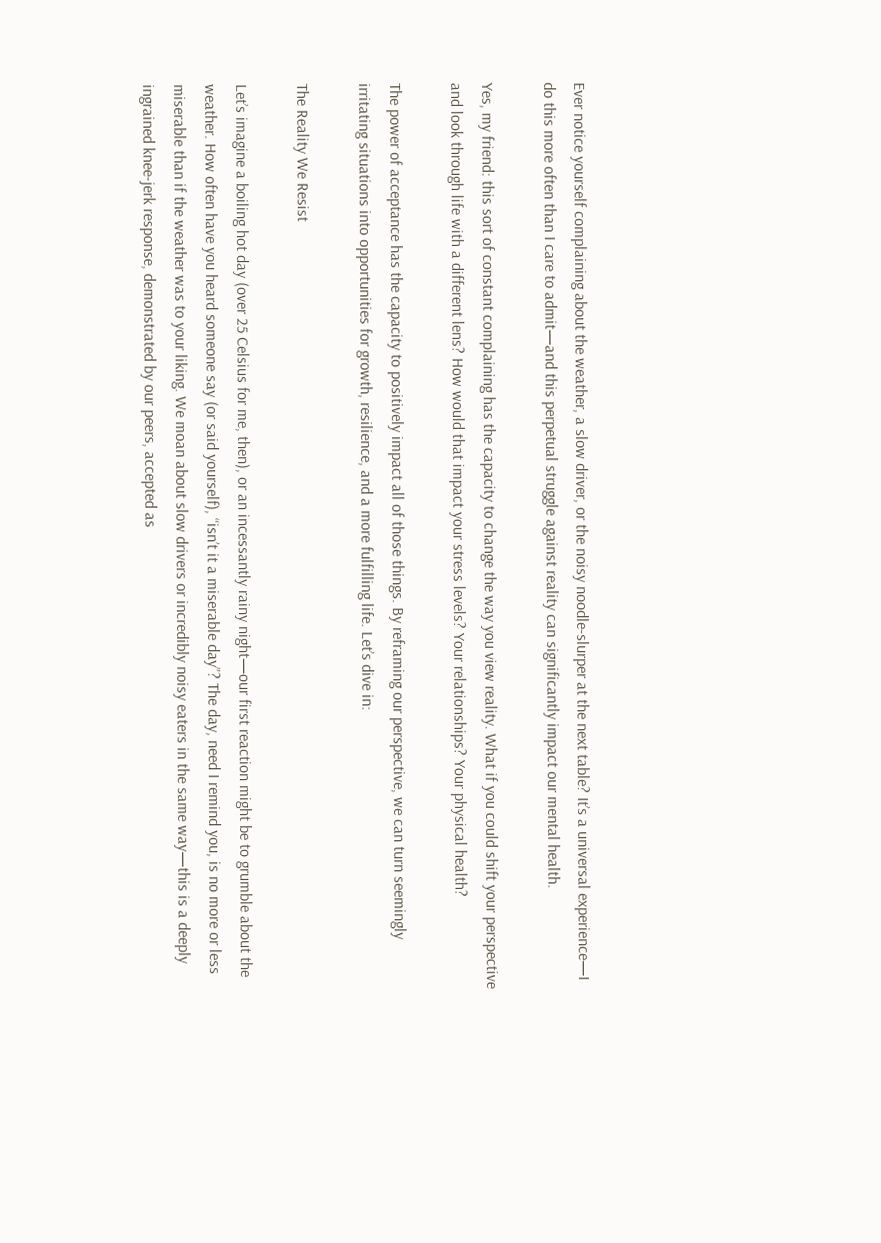Ever notice yourself complaining about the weather, a slow driver, or the noisy noodle-slurper at the next table? It’s a universal experience—I do this more often than I care to admit—and this perpetual struggle against reality can significantly impact our mental health.

Yes, my friend: this sort of constant complaining has the capacity to change the way you view reality. What if you could shift your perspective and look through life with a different lens? How would that impact your stress levels? Your relationships? Your physical health?

The power of acceptance has the capacity to positively impact all of those things. By reframing our perspective, we can turn seemingly irritating situations into opportunities for growth, resilience, and a more fulfilling life. Let’s dive in:

The Reality We Resist

Let’s imagine a boiling hot day (over 25 Celsius for me, then), or an incessantly rainy night—our first reaction might be to grumble about the weather. How often have you heard someone say (or said yourself), “isn’t it a miserable day”? The day, need I remind you, is no more or less miserable than if the weather was to your liking. We moan about slow drivers or incredibly noisy eaters in the same way—this is a deeply ingrained knee-jerk response, demonstrated by our peers, accepted as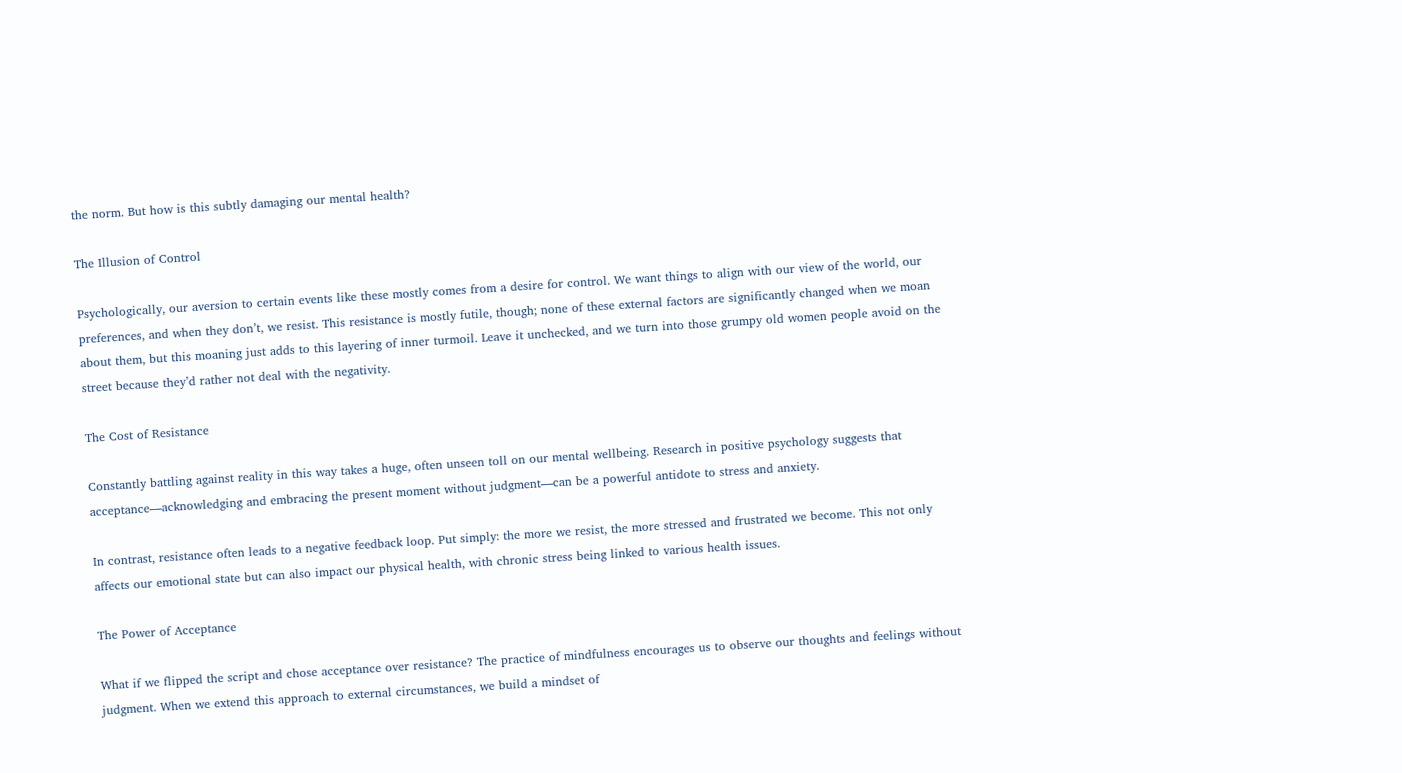the norm. But how is this subtly damaging our mental health?

The Illusion of Control

Psychologically, our aversion to certain events like these mostly comes from a desire for control. We want things to align with our view of the world, our preferences, and when they don’t, we resist. This resistance is mostly futile, though; none of these external factors are significantly changed when we moan about them, but this moaning just adds to this layering of inner turmoil. Leave it unchecked, and we turn into those grumpy old women people avoid on the street because they’d rather not deal with the negativity.

The Cost of Resistance

Constantly battling against reality in this way takes a huge, often unseen toll on our mental wellbeing. Research in positive psychology suggests that acceptance—acknowledging and embracing the present moment without judgment—can be a powerful antidote to stress and anxiety.

In contrast, resistance often leads to a negative feedback loop. Put simply: the more we resist, the more stressed and frustrated we become. This not only affects our emotional state but can also impact our physical health, with chronic stress being linked to various health issues.

The Power of Acceptance

What if we flipped the script and chose acceptance over resistance? The practice of mindfulness encourages us to observe our thoughts and feelings without judgment. When we extend this approach to external circumstances, we build a mindset of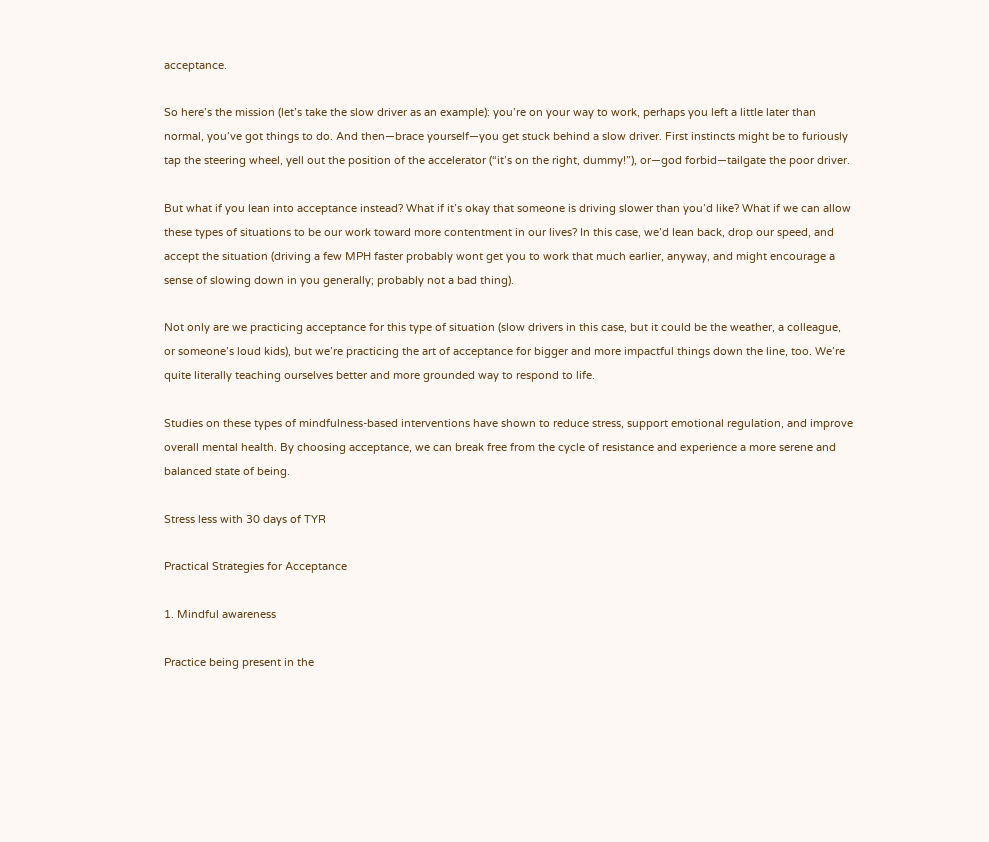acceptance.

So here’s the mission (let’s take the slow driver as an example): you’re on your way to work, perhaps you left a little later than normal, you’ve got things to do. And then—brace yourself—you get stuck behind a slow driver. First instincts might be to furiously tap the steering wheel, yell out the position of the accelerator (“it’s on the right, dummy!”), or—god forbid—tailgate the poor driver.

But what if you lean into acceptance instead? What if it’s okay that someone is driving slower than you’d like? What if we can allow these types of situations to be our work toward more contentment in our lives? In this case, we’d lean back, drop our speed, and accept the situation (driving a few MPH faster probably wont get you to work that much earlier, anyway, and might encourage a sense of slowing down in you generally; probably not a bad thing).

Not only are we practicing acceptance for this type of situation (slow drivers in this case, but it could be the weather, a colleague, or someone’s loud kids), but we’re practicing the art of acceptance for bigger and more impactful things down the line, too. We’re quite literally teaching ourselves better and more grounded way to respond to life.

Studies on these types of mindfulness-based interventions have shown to reduce stress, support emotional regulation, and improve overall mental health. By choosing acceptance, we can break free from the cycle of resistance and experience a more serene and balanced state of being.

Stress less with 30 days of TYR

Practical Strategies for Acceptance

1. Mindful awareness

Practice being present in the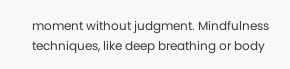moment without judgment. Mindfulness techniques, like deep breathing or body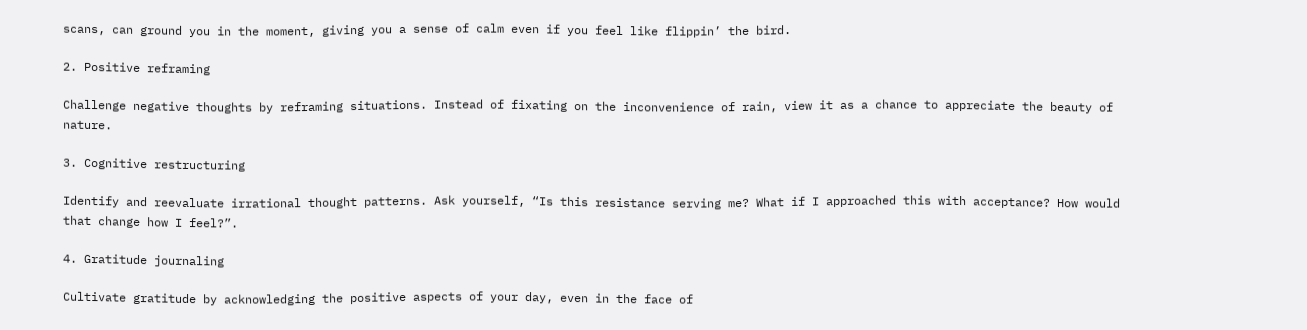scans, can ground you in the moment, giving you a sense of calm even if you feel like flippin’ the bird.

2. Positive reframing

Challenge negative thoughts by reframing situations. Instead of fixating on the inconvenience of rain, view it as a chance to appreciate the beauty of nature.

3. Cognitive restructuring

Identify and reevaluate irrational thought patterns. Ask yourself, “Is this resistance serving me? What if I approached this with acceptance? How would that change how I feel?”.

4. Gratitude journaling

Cultivate gratitude by acknowledging the positive aspects of your day, even in the face of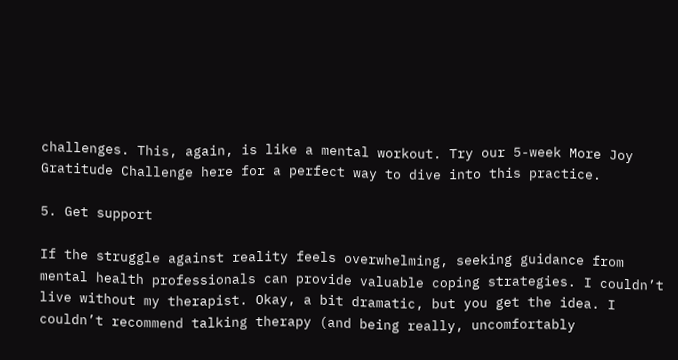challenges. This, again, is like a mental workout. Try our 5-week More Joy Gratitude Challenge here for a perfect way to dive into this practice.

5. Get support

If the struggle against reality feels overwhelming, seeking guidance from mental health professionals can provide valuable coping strategies. I couldn’t live without my therapist. Okay, a bit dramatic, but you get the idea. I couldn’t recommend talking therapy (and being really, uncomfortably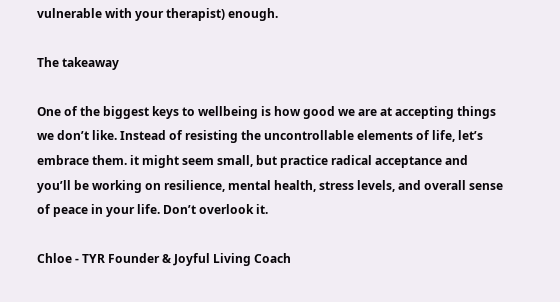vulnerable with your therapist) enough.

The takeaway

One of the biggest keys to wellbeing is how good we are at accepting things we don’t like. Instead of resisting the uncontrollable elements of life, let’s embrace them. it might seem small, but practice radical acceptance and you’ll be working on resilience, mental health, stress levels, and overall sense of peace in your life. Don’t overlook it.

Chloe - TYR Founder & Joyful Living Coach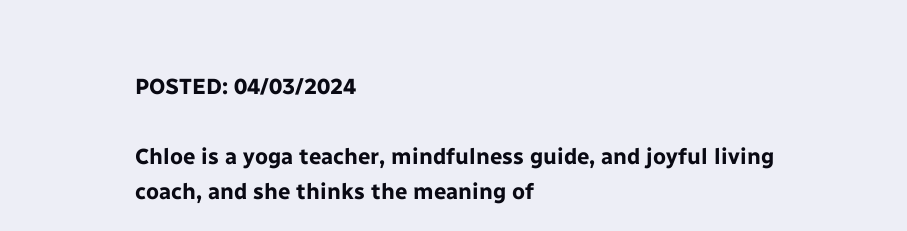POSTED: 04/03/2024

Chloe is a yoga teacher, mindfulness guide, and joyful living coach, and she thinks the meaning of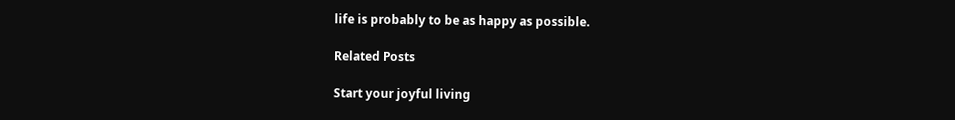life is probably to be as happy as possible.

Related Posts

Start your joyful living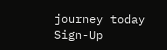journey today Sign-Up